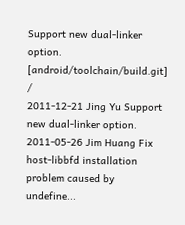Support new dual-linker option.
[android/toolchain/build.git] /
2011-12-21 Jing Yu Support new dual-linker option.
2011-05-26 Jim Huang Fix host-libbfd installation problem caused by undefine...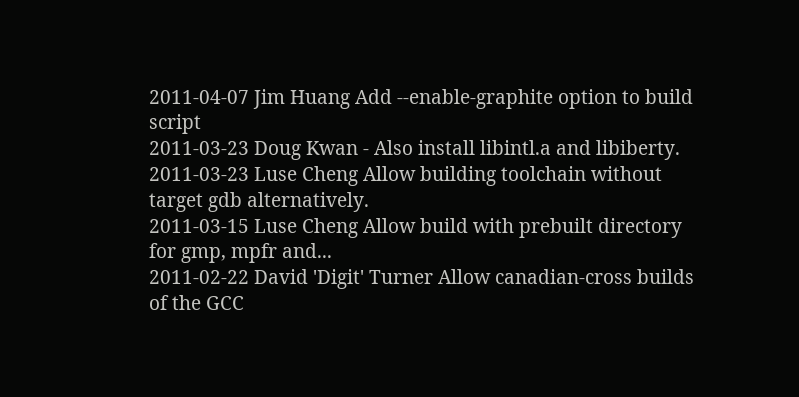2011-04-07 Jim Huang Add --enable-graphite option to build script
2011-03-23 Doug Kwan - Also install libintl.a and libiberty.
2011-03-23 Luse Cheng Allow building toolchain without target gdb alternatively.
2011-03-15 Luse Cheng Allow build with prebuilt directory for gmp, mpfr and...
2011-02-22 David 'Digit' Turner Allow canadian-cross builds of the GCC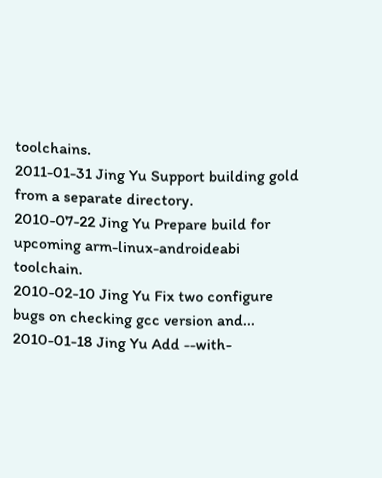toolchains.
2011-01-31 Jing Yu Support building gold from a separate directory.
2010-07-22 Jing Yu Prepare build for upcoming arm-linux-androideabi toolchain.
2010-02-10 Jing Yu Fix two configure bugs on checking gcc version and...
2010-01-18 Jing Yu Add --with-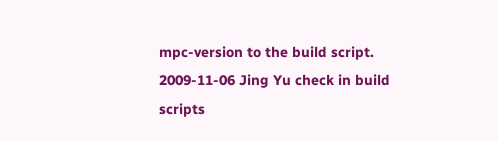mpc-version to the build script.
2009-11-06 Jing Yu check in build scripts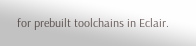for prebuilt toolchains in Eclair.